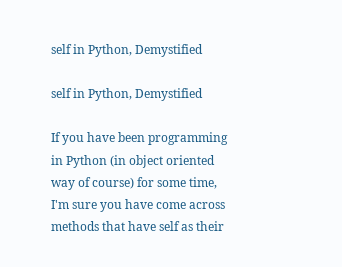self in Python, Demystified

self in Python, Demystified

If you have been programming in Python (in object oriented way of course) for some time, I'm sure you have come across methods that have self as their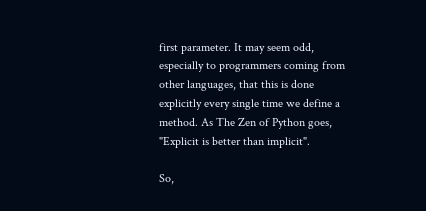first parameter. It may seem odd, especially to programmers coming from other languages, that this is done explicitly every single time we define a method. As The Zen of Python goes, "Explicit is better than implicit".

So,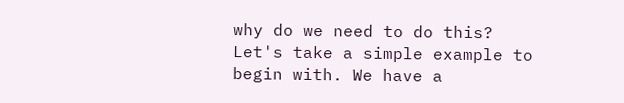why do we need to do this? Let's take a simple example to begin with. We have a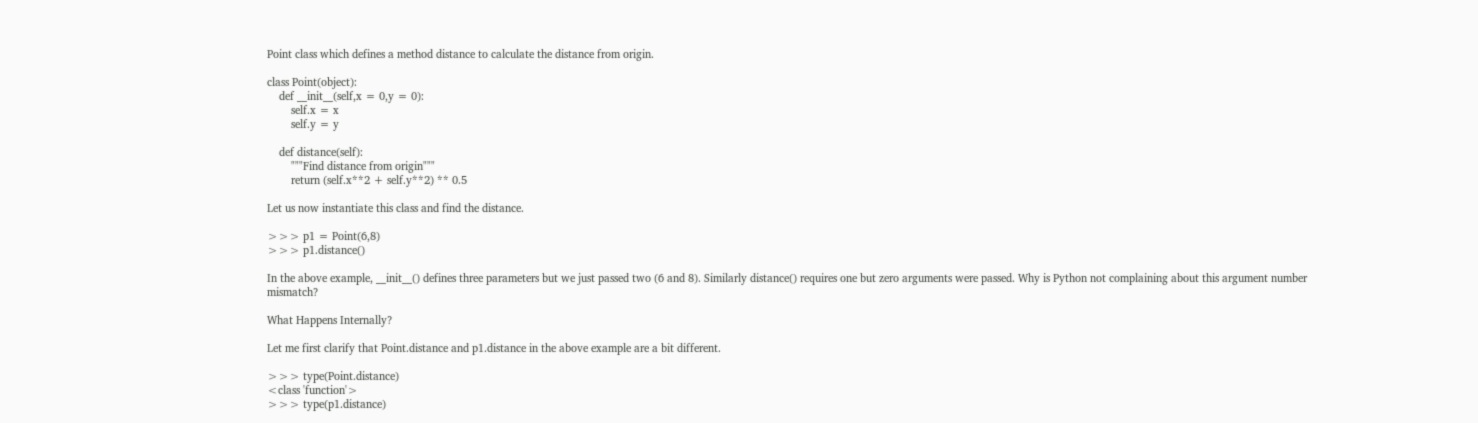Point class which defines a method distance to calculate the distance from origin.

class Point(object):
    def __init__(self,x = 0,y = 0):
        self.x = x
        self.y = y

    def distance(self):
        """Find distance from origin"""
        return (self.x**2 + self.y**2) ** 0.5

Let us now instantiate this class and find the distance.

>>> p1 = Point(6,8)
>>> p1.distance()

In the above example, __init__() defines three parameters but we just passed two (6 and 8). Similarly distance() requires one but zero arguments were passed. Why is Python not complaining about this argument number mismatch?

What Happens Internally?

Let me first clarify that Point.distance and p1.distance in the above example are a bit different.

>>> type(Point.distance)
<class 'function'>
>>> type(p1.distance)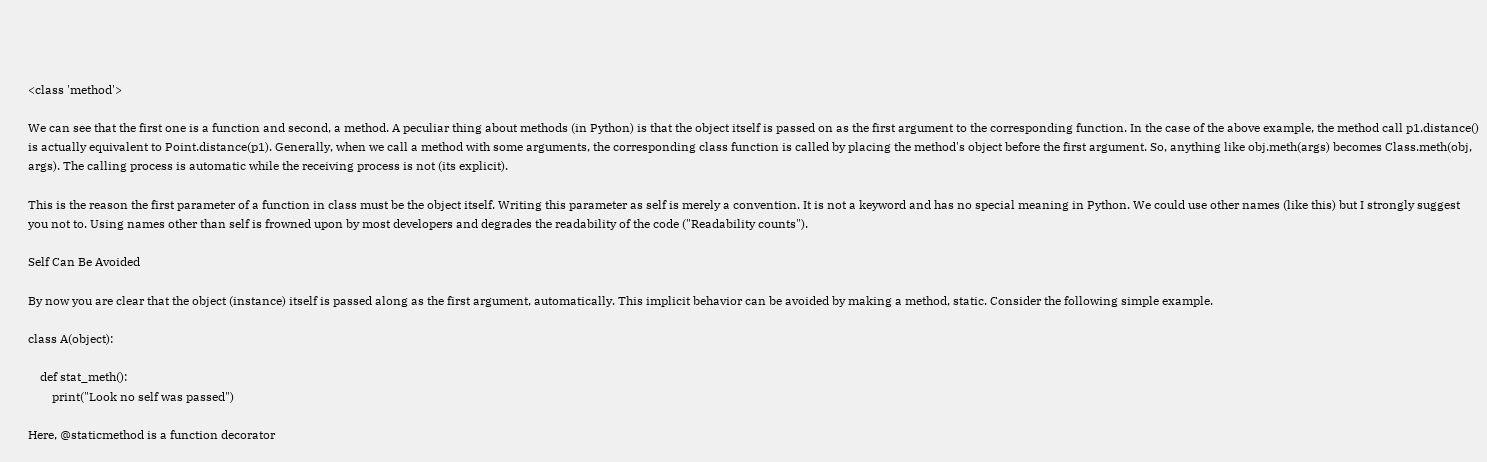<class 'method'>

We can see that the first one is a function and second, a method. A peculiar thing about methods (in Python) is that the object itself is passed on as the first argument to the corresponding function. In the case of the above example, the method call p1.distance() is actually equivalent to Point.distance(p1). Generally, when we call a method with some arguments, the corresponding class function is called by placing the method's object before the first argument. So, anything like obj.meth(args) becomes Class.meth(obj, args). The calling process is automatic while the receiving process is not (its explicit).

This is the reason the first parameter of a function in class must be the object itself. Writing this parameter as self is merely a convention. It is not a keyword and has no special meaning in Python. We could use other names (like this) but I strongly suggest you not to. Using names other than self is frowned upon by most developers and degrades the readability of the code ("Readability counts").

Self Can Be Avoided

By now you are clear that the object (instance) itself is passed along as the first argument, automatically. This implicit behavior can be avoided by making a method, static. Consider the following simple example.

class A(object):

    def stat_meth():
        print("Look no self was passed")

Here, @staticmethod is a function decorator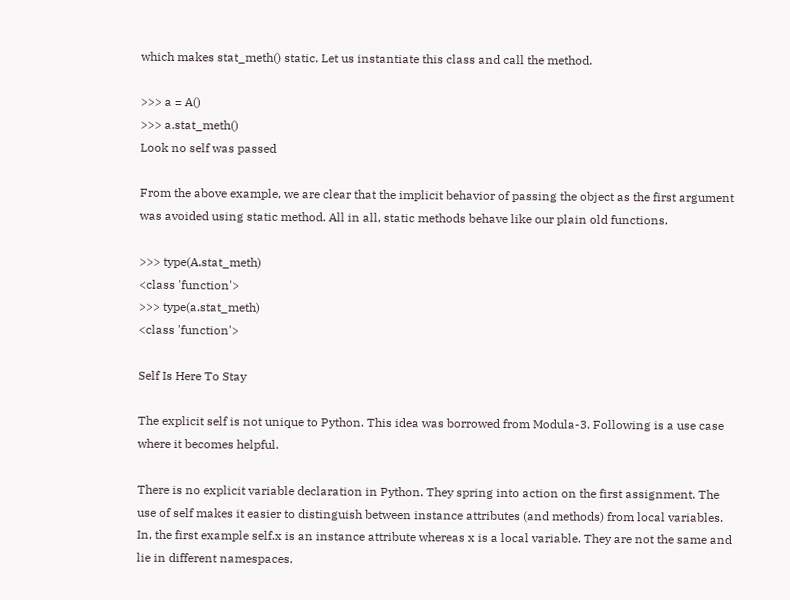which makes stat_meth() static. Let us instantiate this class and call the method.

>>> a = A()
>>> a.stat_meth()
Look no self was passed

From the above example, we are clear that the implicit behavior of passing the object as the first argument was avoided using static method. All in all, static methods behave like our plain old functions.

>>> type(A.stat_meth)
<class 'function'>
>>> type(a.stat_meth)
<class 'function'>

Self Is Here To Stay

The explicit self is not unique to Python. This idea was borrowed from Modula-3. Following is a use case where it becomes helpful.

There is no explicit variable declaration in Python. They spring into action on the first assignment. The use of self makes it easier to distinguish between instance attributes (and methods) from local variables. In, the first example self.x is an instance attribute whereas x is a local variable. They are not the same and lie in different namespaces.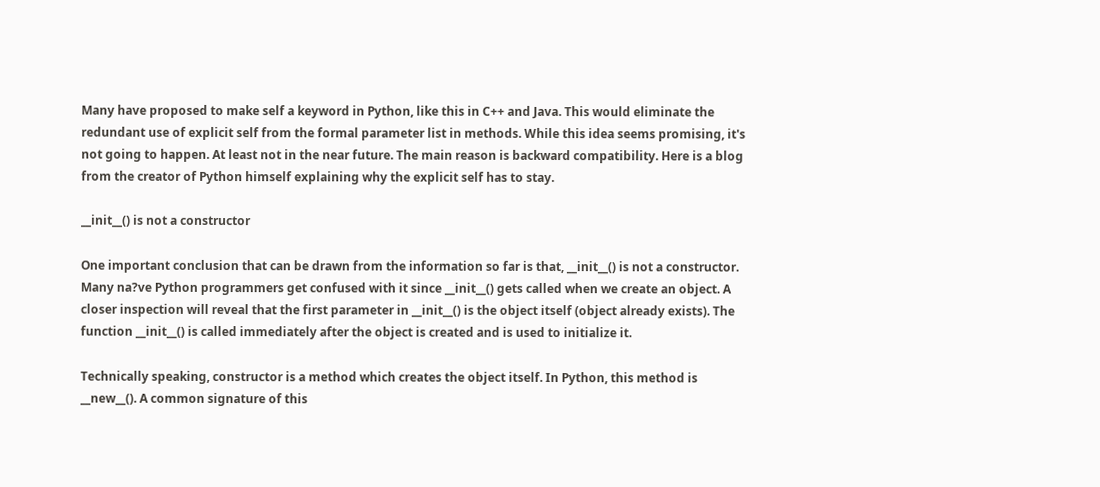Many have proposed to make self a keyword in Python, like this in C++ and Java. This would eliminate the redundant use of explicit self from the formal parameter list in methods. While this idea seems promising, it's not going to happen. At least not in the near future. The main reason is backward compatibility. Here is a blog from the creator of Python himself explaining why the explicit self has to stay.

__init__() is not a constructor

One important conclusion that can be drawn from the information so far is that, __init__() is not a constructor. Many na?ve Python programmers get confused with it since __init__() gets called when we create an object. A closer inspection will reveal that the first parameter in __init__() is the object itself (object already exists). The function __init__() is called immediately after the object is created and is used to initialize it.

Technically speaking, constructor is a method which creates the object itself. In Python, this method is __new__(). A common signature of this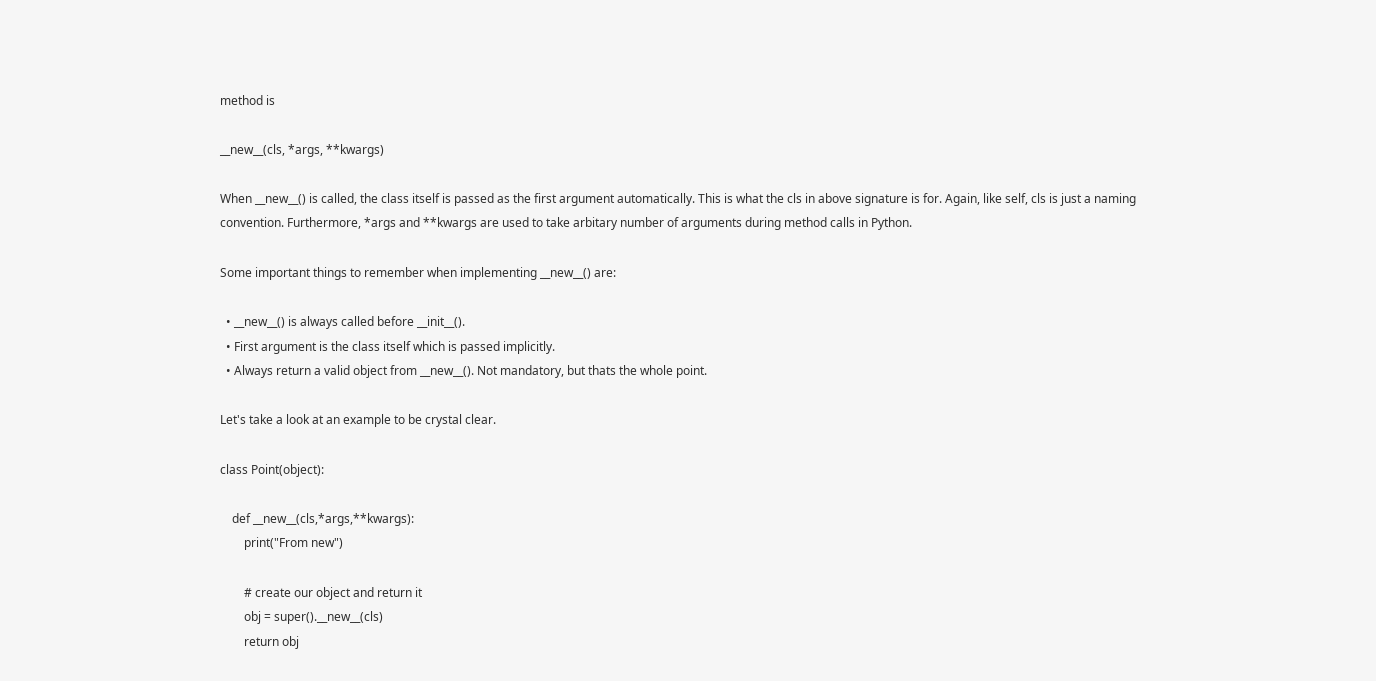method is

__new__(cls, *args, **kwargs)

When __new__() is called, the class itself is passed as the first argument automatically. This is what the cls in above signature is for. Again, like self, cls is just a naming convention. Furthermore, *args and **kwargs are used to take arbitary number of arguments during method calls in Python.

Some important things to remember when implementing __new__() are:

  • __new__() is always called before __init__().
  • First argument is the class itself which is passed implicitly.
  • Always return a valid object from __new__(). Not mandatory, but thats the whole point.

Let's take a look at an example to be crystal clear.

class Point(object):

    def __new__(cls,*args,**kwargs):
        print("From new")

        # create our object and return it
        obj = super().__new__(cls)
        return obj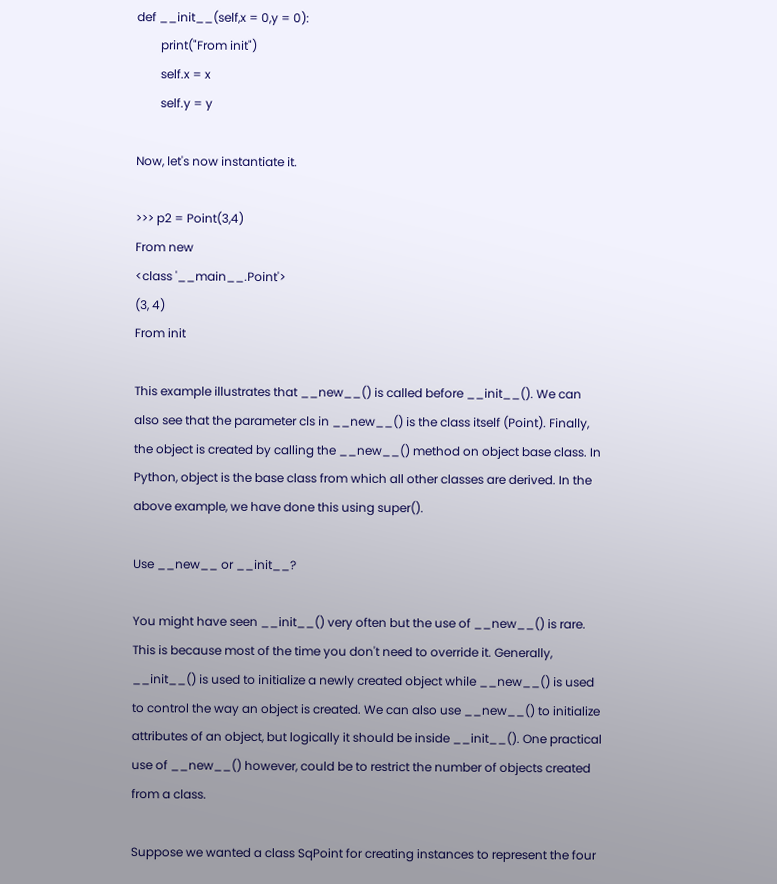def __init__(self,x = 0,y = 0):
        print("From init")
        self.x = x
        self.y = y

Now, let's now instantiate it.

>>> p2 = Point(3,4)
From new
<class '__main__.Point'>
(3, 4)
From init

This example illustrates that __new__() is called before __init__(). We can also see that the parameter cls in __new__() is the class itself (Point). Finally, the object is created by calling the __new__() method on object base class. In Python, object is the base class from which all other classes are derived. In the above example, we have done this using super().

Use __new__ or __init__?

You might have seen __init__() very often but the use of __new__() is rare. This is because most of the time you don't need to override it. Generally, __init__() is used to initialize a newly created object while __new__() is used to control the way an object is created. We can also use __new__() to initialize attributes of an object, but logically it should be inside __init__(). One practical use of __new__() however, could be to restrict the number of objects created from a class.

Suppose we wanted a class SqPoint for creating instances to represent the four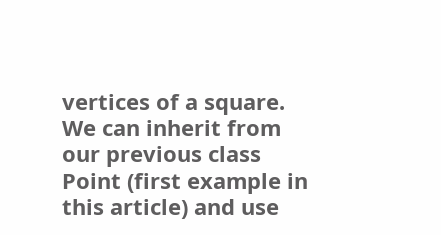vertices of a square. We can inherit from our previous class Point (first example in this article) and use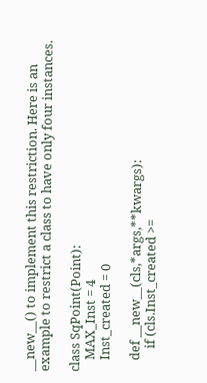__new__() to implement this restriction. Here is an example to restrict a class to have only four instances.

class SqPoint(Point):
    MAX_Inst = 4
    Inst_created = 0

    def __new__(cls,*args,**kwargs):
        if (cls.Inst_created >=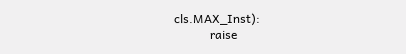cls.MAX_Inst):
            raise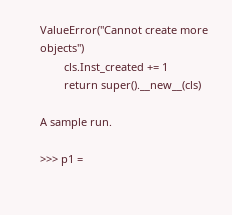ValueError("Cannot create more objects")
        cls.Inst_created += 1
        return super().__new__(cls)

A sample run.

>>> p1 =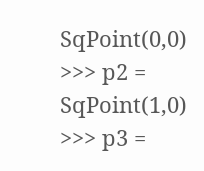SqPoint(0,0)
>>> p2 = SqPoint(1,0)
>>> p3 =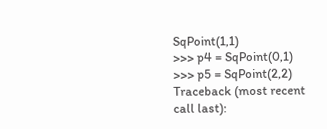SqPoint(1,1)
>>> p4 = SqPoint(0,1)
>>> p5 = SqPoint(2,2)
Traceback (most recent call last):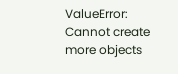ValueError: Cannot create more objects